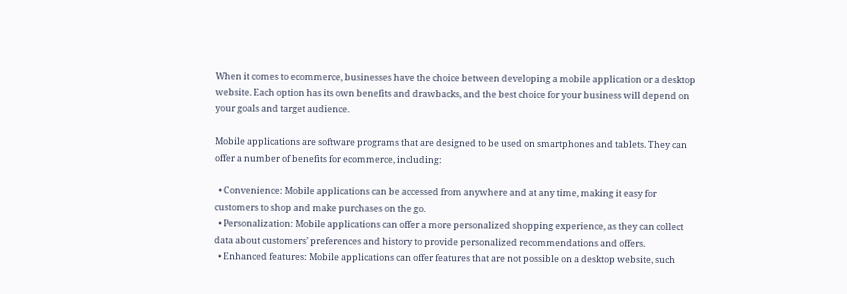When it comes to ecommerce, businesses have the choice between developing a mobile application or a desktop website. Each option has its own benefits and drawbacks, and the best choice for your business will depend on your goals and target audience.

Mobile applications are software programs that are designed to be used on smartphones and tablets. They can offer a number of benefits for ecommerce, including:

  • Convenience: Mobile applications can be accessed from anywhere and at any time, making it easy for customers to shop and make purchases on the go.
  • Personalization: Mobile applications can offer a more personalized shopping experience, as they can collect data about customers’ preferences and history to provide personalized recommendations and offers.
  • Enhanced features: Mobile applications can offer features that are not possible on a desktop website, such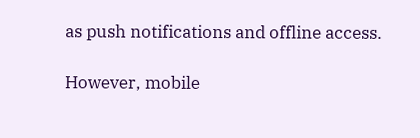as push notifications and offline access.

However, mobile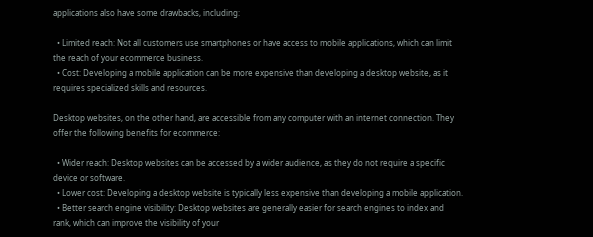applications also have some drawbacks, including:

  • Limited reach: Not all customers use smartphones or have access to mobile applications, which can limit the reach of your ecommerce business.
  • Cost: Developing a mobile application can be more expensive than developing a desktop website, as it requires specialized skills and resources.

Desktop websites, on the other hand, are accessible from any computer with an internet connection. They offer the following benefits for ecommerce:

  • Wider reach: Desktop websites can be accessed by a wider audience, as they do not require a specific device or software.
  • Lower cost: Developing a desktop website is typically less expensive than developing a mobile application.
  • Better search engine visibility: Desktop websites are generally easier for search engines to index and rank, which can improve the visibility of your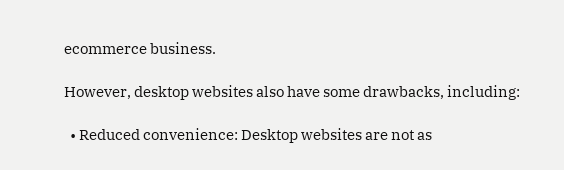ecommerce business.

However, desktop websites also have some drawbacks, including:

  • Reduced convenience: Desktop websites are not as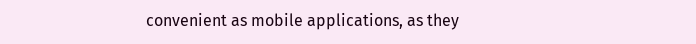convenient as mobile applications, as they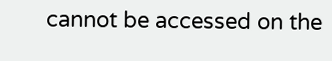cannot be accessed on the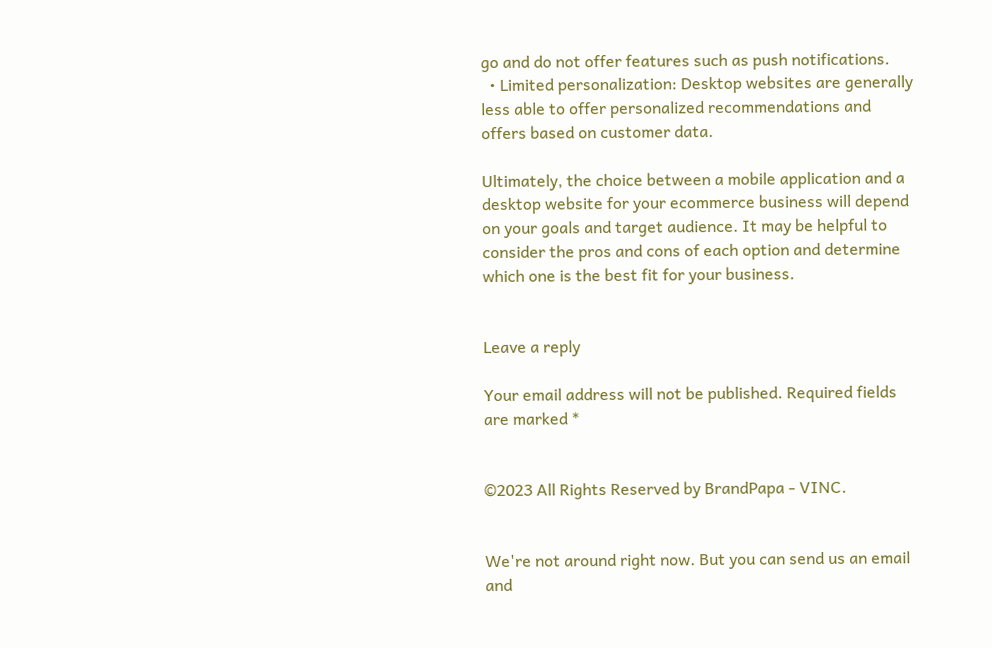go and do not offer features such as push notifications.
  • Limited personalization: Desktop websites are generally less able to offer personalized recommendations and offers based on customer data.

Ultimately, the choice between a mobile application and a desktop website for your ecommerce business will depend on your goals and target audience. It may be helpful to consider the pros and cons of each option and determine which one is the best fit for your business.


Leave a reply

Your email address will not be published. Required fields are marked *


©2023 All Rights Reserved by BrandPapa - VINC.


We're not around right now. But you can send us an email and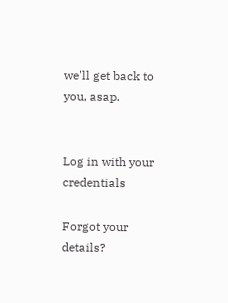we'll get back to you, asap.


Log in with your credentials

Forgot your details?